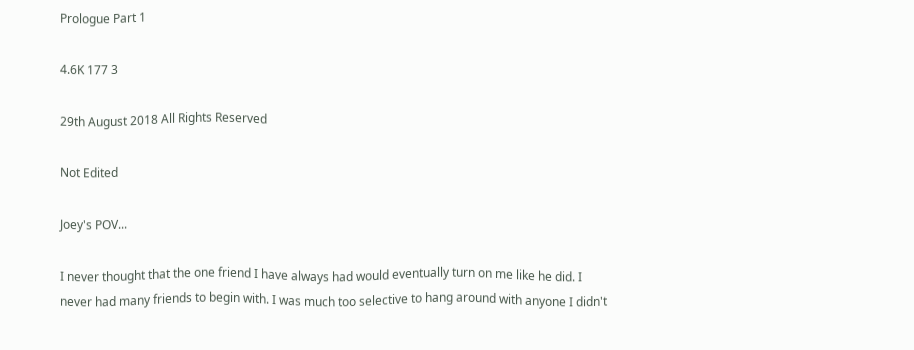Prologue Part 1

4.6K 177 3

29th August 2018 All Rights Reserved

Not Edited

Joey's POV...

I never thought that the one friend I have always had would eventually turn on me like he did. I never had many friends to begin with. I was much too selective to hang around with anyone I didn't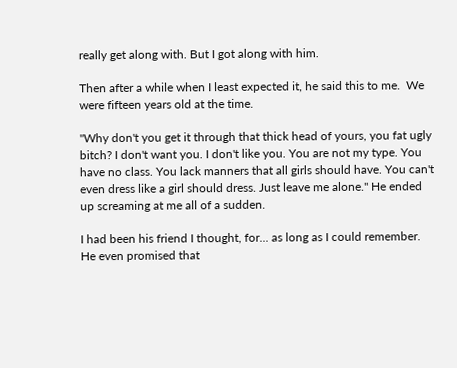really get along with. But I got along with him.

Then after a while when I least expected it, he said this to me.  We were fifteen years old at the time.

"Why don't you get it through that thick head of yours, you fat ugly bitch? I don't want you. I don't like you. You are not my type. You have no class. You lack manners that all girls should have. You can't even dress like a girl should dress. Just leave me alone." He ended up screaming at me all of a sudden.

I had been his friend I thought, for... as long as I could remember. He even promised that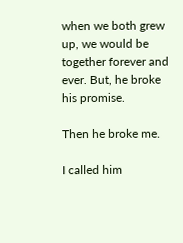when we both grew up, we would be together forever and ever. But, he broke his promise.

Then he broke me.

I called him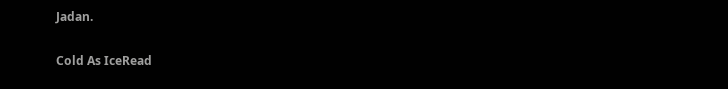Jadan.

Cold As IceRead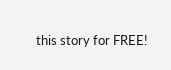this story for FREE!